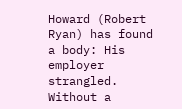Howard (Robert Ryan) has found a body: His employer strangled. Without a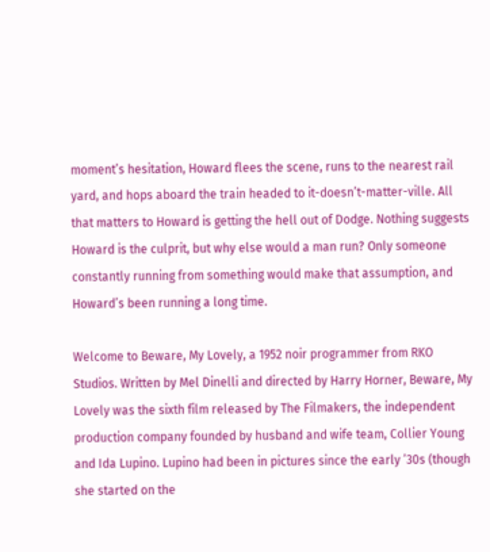moment’s hesitation, Howard flees the scene, runs to the nearest rail yard, and hops aboard the train headed to it-doesn’t-matter-ville. All that matters to Howard is getting the hell out of Dodge. Nothing suggests Howard is the culprit, but why else would a man run? Only someone constantly running from something would make that assumption, and Howard’s been running a long time.

Welcome to Beware, My Lovely, a 1952 noir programmer from RKO Studios. Written by Mel Dinelli and directed by Harry Horner, Beware, My Lovely was the sixth film released by The Filmakers, the independent production company founded by husband and wife team, Collier Young and Ida Lupino. Lupino had been in pictures since the early ’30s (though she started on the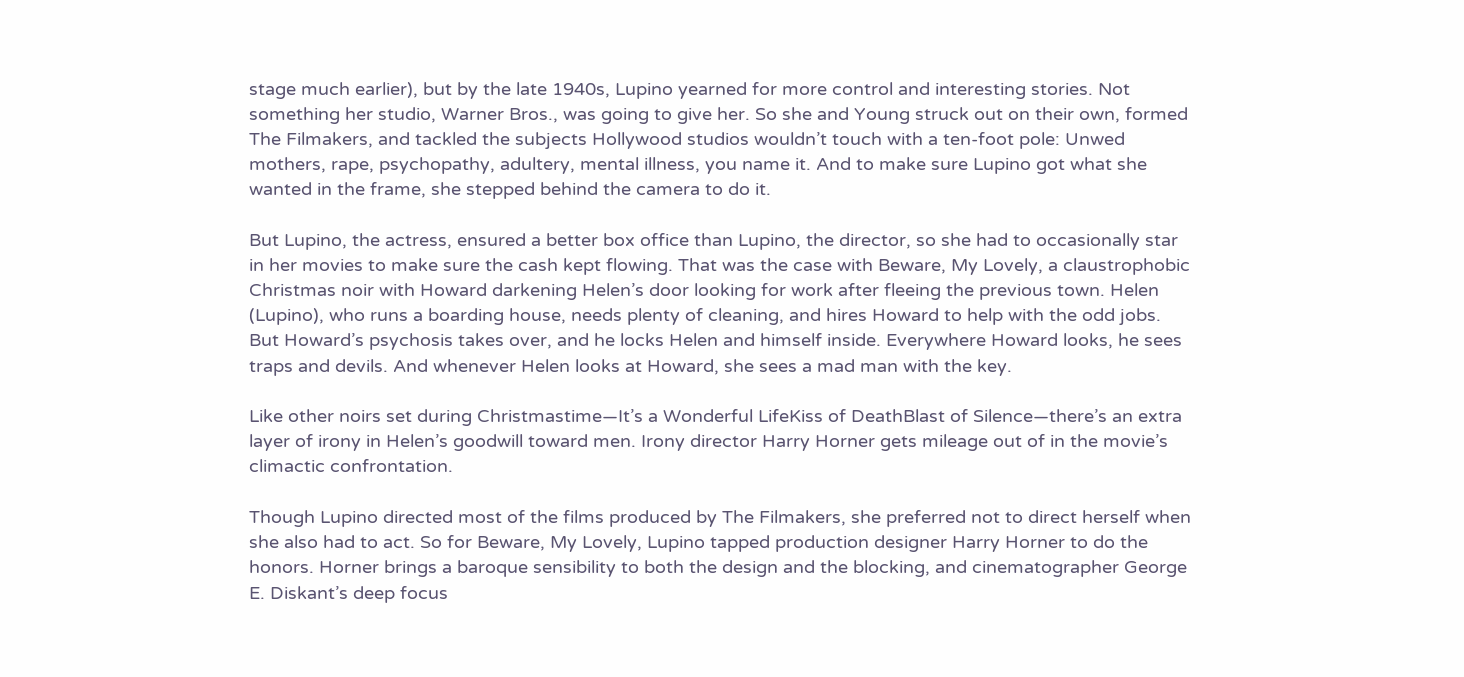stage much earlier), but by the late 1940s, Lupino yearned for more control and interesting stories. Not something her studio, Warner Bros., was going to give her. So she and Young struck out on their own, formed The Filmakers, and tackled the subjects Hollywood studios wouldn’t touch with a ten-foot pole: Unwed mothers, rape, psychopathy, adultery, mental illness, you name it. And to make sure Lupino got what she wanted in the frame, she stepped behind the camera to do it.

But Lupino, the actress, ensured a better box office than Lupino, the director, so she had to occasionally star in her movies to make sure the cash kept flowing. That was the case with Beware, My Lovely, a claustrophobic Christmas noir with Howard darkening Helen’s door looking for work after fleeing the previous town. Helen (Lupino), who runs a boarding house, needs plenty of cleaning, and hires Howard to help with the odd jobs. But Howard’s psychosis takes over, and he locks Helen and himself inside. Everywhere Howard looks, he sees traps and devils. And whenever Helen looks at Howard, she sees a mad man with the key.

Like other noirs set during Christmastime—It’s a Wonderful LifeKiss of DeathBlast of Silence—there’s an extra layer of irony in Helen’s goodwill toward men. Irony director Harry Horner gets mileage out of in the movie’s climactic confrontation.

Though Lupino directed most of the films produced by The Filmakers, she preferred not to direct herself when she also had to act. So for Beware, My Lovely, Lupino tapped production designer Harry Horner to do the honors. Horner brings a baroque sensibility to both the design and the blocking, and cinematographer George E. Diskant’s deep focus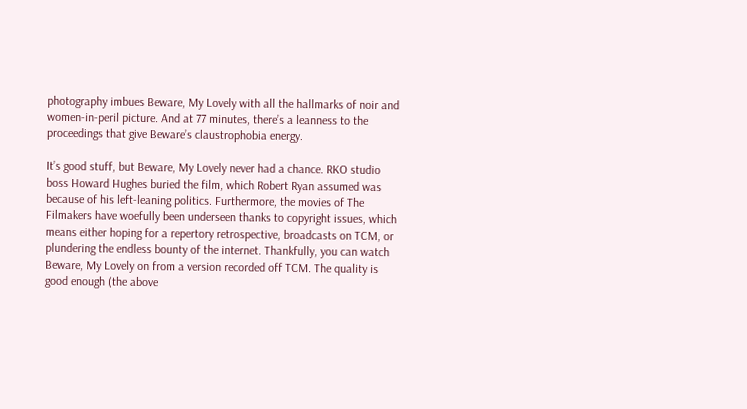photography imbues Beware, My Lovely with all the hallmarks of noir and women-in-peril picture. And at 77 minutes, there’s a leanness to the proceedings that give Beware’s claustrophobia energy.

It’s good stuff, but Beware, My Lovely never had a chance. RKO studio boss Howard Hughes buried the film, which Robert Ryan assumed was because of his left-leaning politics. Furthermore, the movies of The Filmakers have woefully been underseen thanks to copyright issues, which means either hoping for a repertory retrospective, broadcasts on TCM, or plundering the endless bounty of the internet. Thankfully, you can watch Beware, My Lovely on from a version recorded off TCM. The quality is good enough (the above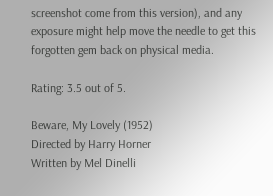screenshot come from this version), and any exposure might help move the needle to get this forgotten gem back on physical media.

Rating: 3.5 out of 5.

Beware, My Lovely (1952)
Directed by Harry Horner
Written by Mel Dinelli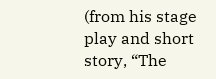(from his stage play and short story, “The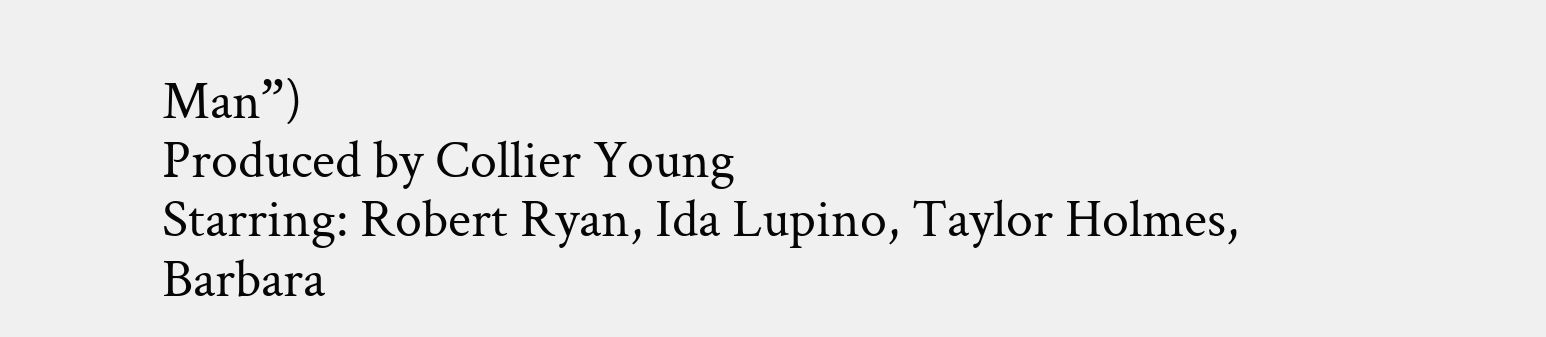Man”)
Produced by Collier Young
Starring: Robert Ryan, Ida Lupino, Taylor Holmes, Barbara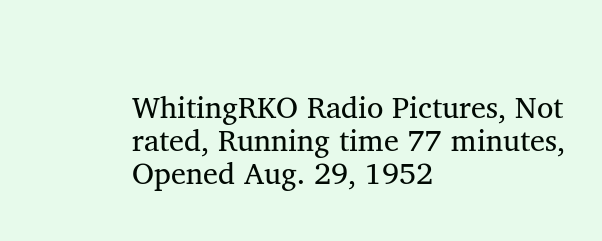WhitingRKO Radio Pictures, Not rated, Running time 77 minutes, Opened Aug. 29, 1952